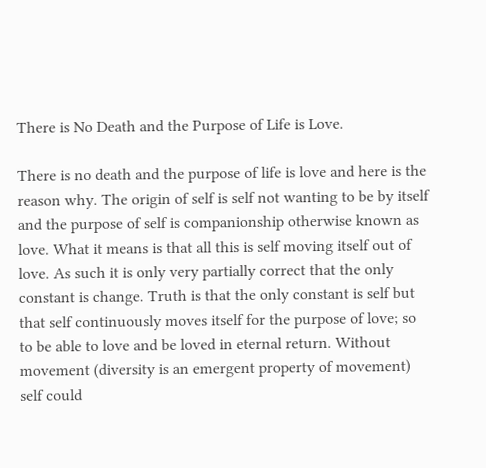There is No Death and the Purpose of Life is Love.

There is no death and the purpose of life is love and here is the reason why. The origin of self is self not wanting to be by itself and the purpose of self is companionship otherwise known as love. What it means is that all this is self moving itself out of love. As such it is only very partially correct that the only constant is change. Truth is that the only constant is self but that self continuously moves itself for the purpose of love; so to be able to love and be loved in eternal return. Without movement (diversity is an emergent property of movement) self could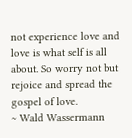not experience love and love is what self is all about. So worry not but rejoice and spread the gospel of love.
~ Wald Wassermann